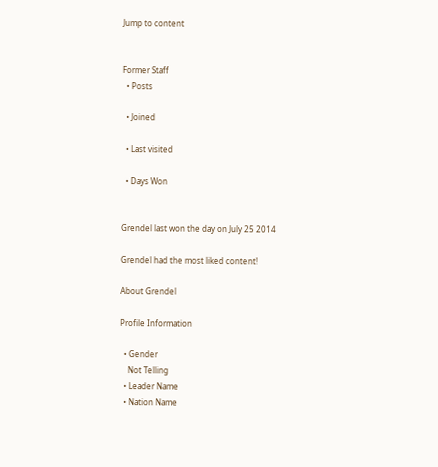Jump to content


Former Staff
  • Posts

  • Joined

  • Last visited

  • Days Won


Grendel last won the day on July 25 2014

Grendel had the most liked content!

About Grendel

Profile Information

  • Gender
    Not Telling
  • Leader Name
  • Nation Name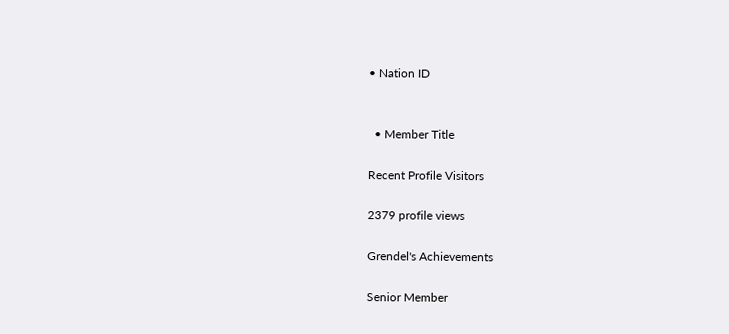• Nation ID


  • Member Title

Recent Profile Visitors

2379 profile views

Grendel's Achievements

Senior Member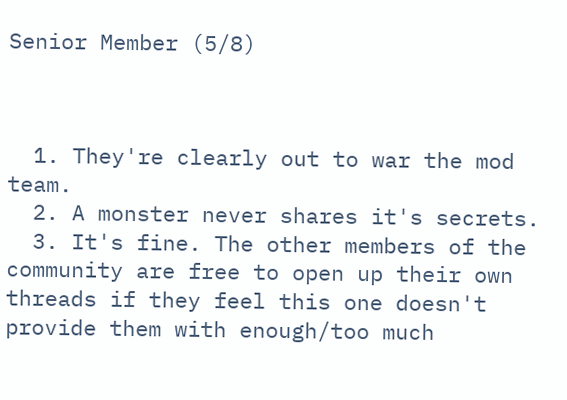Senior Member (5/8)



  1. They're clearly out to war the mod team.
  2. A monster never shares it's secrets.
  3. It's fine. The other members of the community are free to open up their own threads if they feel this one doesn't provide them with enough/too much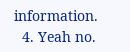information.
  4. Yeah no.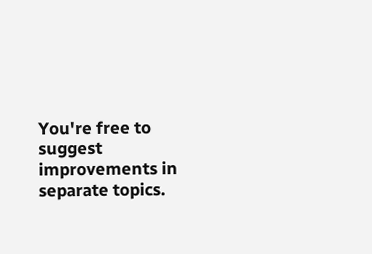You're free to suggest improvements in separate topics.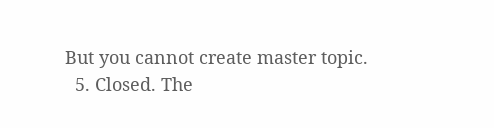But you cannot create master topic.
  5. Closed. The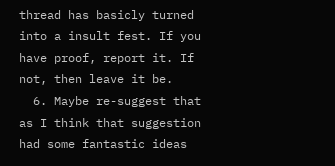thread has basicly turned into a insult fest. If you have proof, report it. If not, then leave it be.
  6. Maybe re-suggest that as I think that suggestion had some fantastic ideas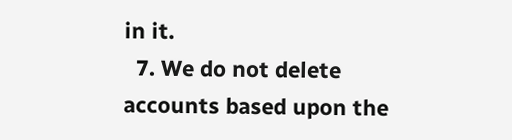in it.
  7. We do not delete accounts based upon the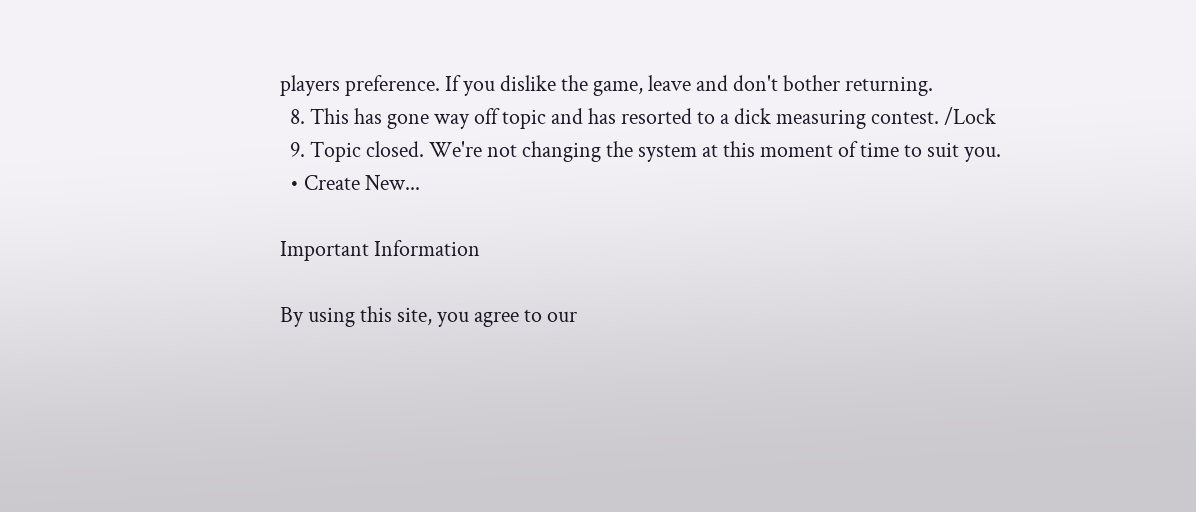players preference. If you dislike the game, leave and don't bother returning.
  8. This has gone way off topic and has resorted to a dick measuring contest. /Lock
  9. Topic closed. We're not changing the system at this moment of time to suit you.
  • Create New...

Important Information

By using this site, you agree to our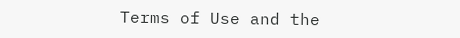Terms of Use and the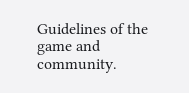Guidelines of the game and community.